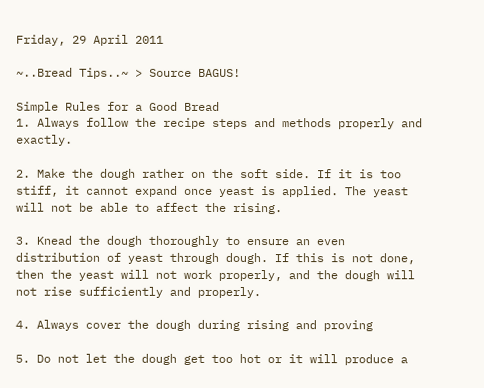Friday, 29 April 2011

~..Bread Tips..~ > Source BAGUS!

Simple Rules for a Good Bread
1. Always follow the recipe steps and methods properly and exactly.

2. Make the dough rather on the soft side. If it is too stiff, it cannot expand once yeast is applied. The yeast will not be able to affect the rising.

3. Knead the dough thoroughly to ensure an even distribution of yeast through dough. If this is not done, then the yeast will not work properly, and the dough will not rise sufficiently and properly.

4. Always cover the dough during rising and proving

5. Do not let the dough get too hot or it will produce a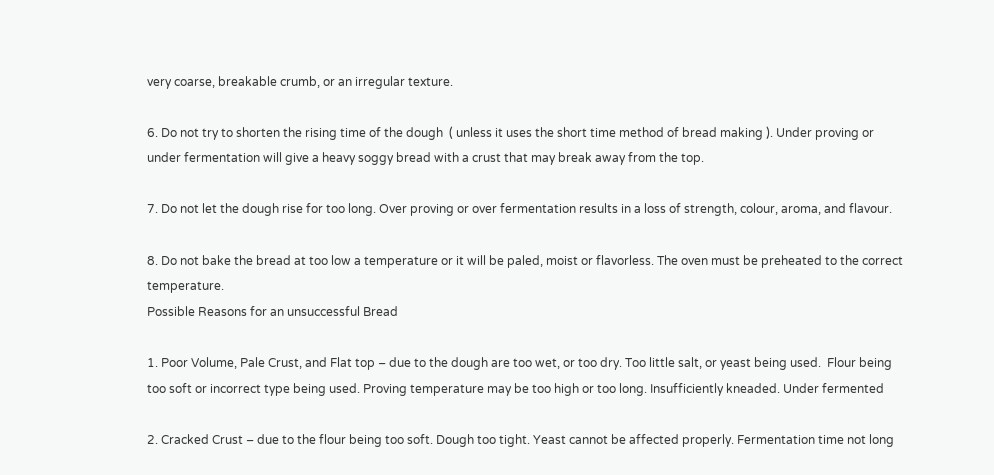very coarse, breakable crumb, or an irregular texture.

6. Do not try to shorten the rising time of the dough  ( unless it uses the short time method of bread making ). Under proving or under fermentation will give a heavy soggy bread with a crust that may break away from the top.

7. Do not let the dough rise for too long. Over proving or over fermentation results in a loss of strength, colour, aroma, and flavour.

8. Do not bake the bread at too low a temperature or it will be paled, moist or flavorless. The oven must be preheated to the correct temperature.
Possible Reasons for an unsuccessful Bread

1. Poor Volume, Pale Crust, and Flat top – due to the dough are too wet, or too dry. Too little salt, or yeast being used.  Flour being too soft or incorrect type being used. Proving temperature may be too high or too long. Insufficiently kneaded. Under fermented

2. Cracked Crust – due to the flour being too soft. Dough too tight. Yeast cannot be affected properly. Fermentation time not long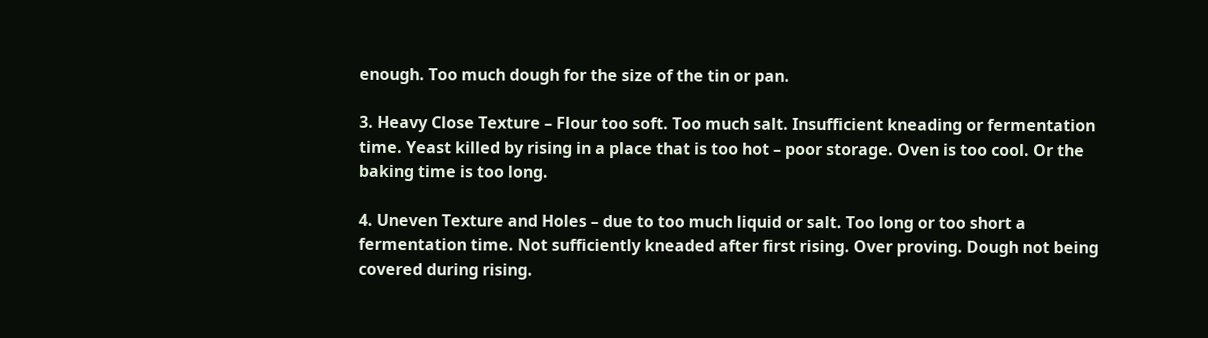enough. Too much dough for the size of the tin or pan.

3. Heavy Close Texture – Flour too soft. Too much salt. Insufficient kneading or fermentation time. Yeast killed by rising in a place that is too hot – poor storage. Oven is too cool. Or the baking time is too long.

4. Uneven Texture and Holes – due to too much liquid or salt. Too long or too short a fermentation time. Not sufficiently kneaded after first rising. Over proving. Dough not being covered during rising.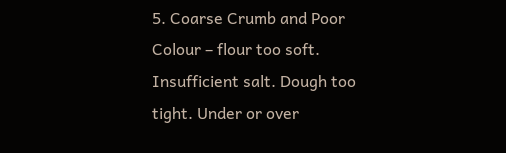5. Coarse Crumb and Poor Colour – flour too soft. Insufficient salt. Dough too tight. Under or over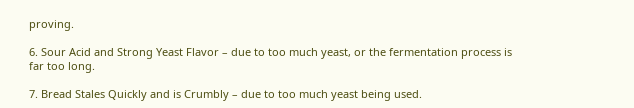proving.

6. Sour Acid and Strong Yeast Flavor – due to too much yeast, or the fermentation process is far too long.

7. Bread Stales Quickly and is Crumbly – due to too much yeast being used.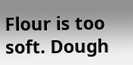Flour is too soft. Dough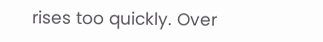rises too quickly. Over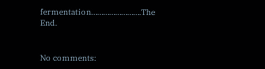fermentation…………………….The End.


No comments: